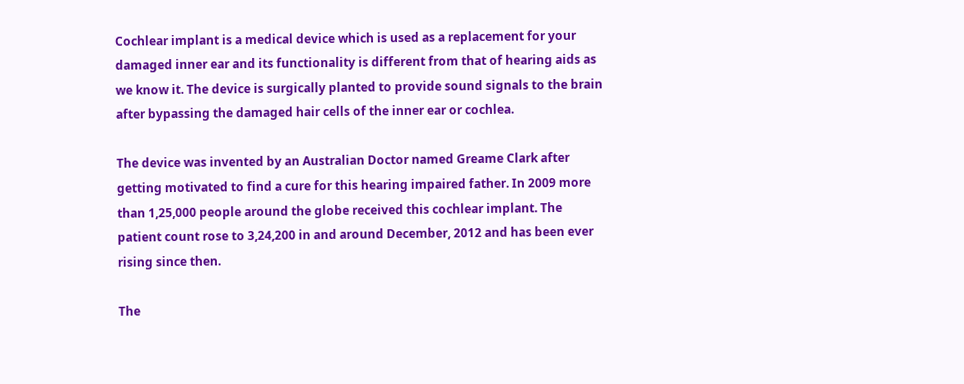Cochlear implant is a medical device which is used as a replacement for your damaged inner ear and its functionality is different from that of hearing aids as we know it. The device is surgically planted to provide sound signals to the brain after bypassing the damaged hair cells of the inner ear or cochlea.

The device was invented by an Australian Doctor named Greame Clark after getting motivated to find a cure for this hearing impaired father. In 2009 more than 1,25,000 people around the globe received this cochlear implant. The patient count rose to 3,24,200 in and around December, 2012 and has been ever rising since then.

The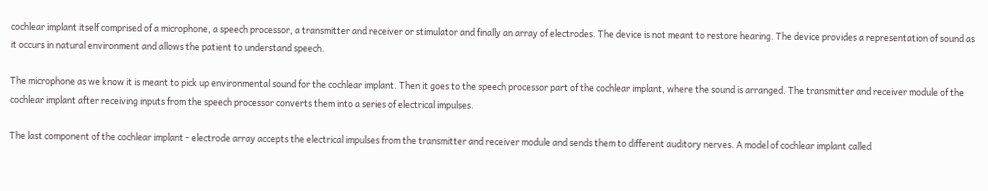cochlear implant itself comprised of a microphone, a speech processor, a transmitter and receiver or stimulator and finally an array of electrodes. The device is not meant to restore hearing. The device provides a representation of sound as it occurs in natural environment and allows the patient to understand speech.

The microphone as we know it is meant to pick up environmental sound for the cochlear implant. Then it goes to the speech processor part of the cochlear implant, where the sound is arranged. The transmitter and receiver module of the cochlear implant after receiving inputs from the speech processor converts them into a series of electrical impulses.

The last component of the cochlear implant - electrode array accepts the electrical impulses from the transmitter and receiver module and sends them to different auditory nerves. A model of cochlear implant called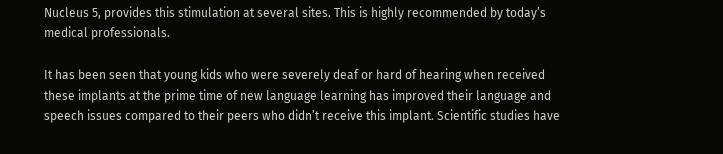Nucleus 5, provides this stimulation at several sites. This is highly recommended by today’s medical professionals.

It has been seen that young kids who were severely deaf or hard of hearing when received these implants at the prime time of new language learning has improved their language and speech issues compared to their peers who didn’t receive this implant. Scientific studies have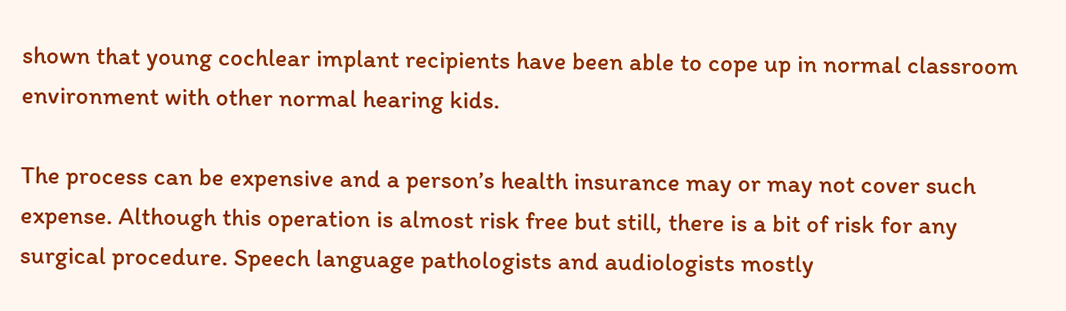shown that young cochlear implant recipients have been able to cope up in normal classroom environment with other normal hearing kids.

The process can be expensive and a person’s health insurance may or may not cover such expense. Although this operation is almost risk free but still, there is a bit of risk for any surgical procedure. Speech language pathologists and audiologists mostly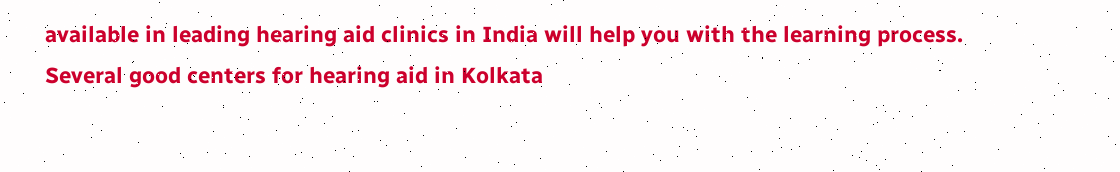available in leading hearing aid clinics in India will help you with the learning process. Several good centers for hearing aid in Kolkata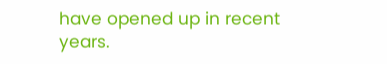have opened up in recent years.